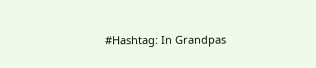#Hashtag: In Grandpas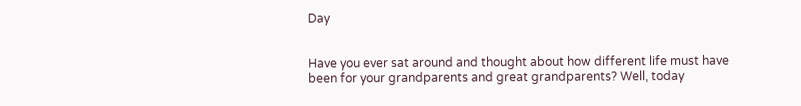Day


Have you ever sat around and thought about how different life must have been for your grandparents and great grandparents? Well, today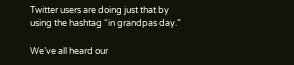Twitter users are doing just that by using the hashtag “in grandpas day.”

We’ve all heard our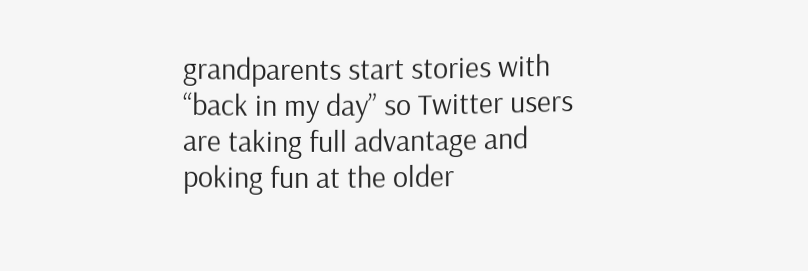grandparents start stories with “back in my day” so Twitter users are taking full advantage and poking fun at the older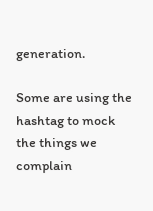generation.

Some are using the hashtag to mock the things we complain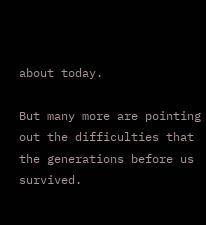about today.

But many more are pointing out the difficulties that the generations before us survived.